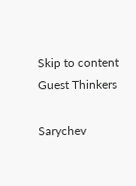Skip to content
Guest Thinkers

Sarychev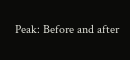Peak: Before and after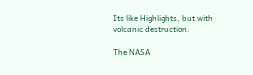Its like Highlights, but with volcanic destruction.

The NASA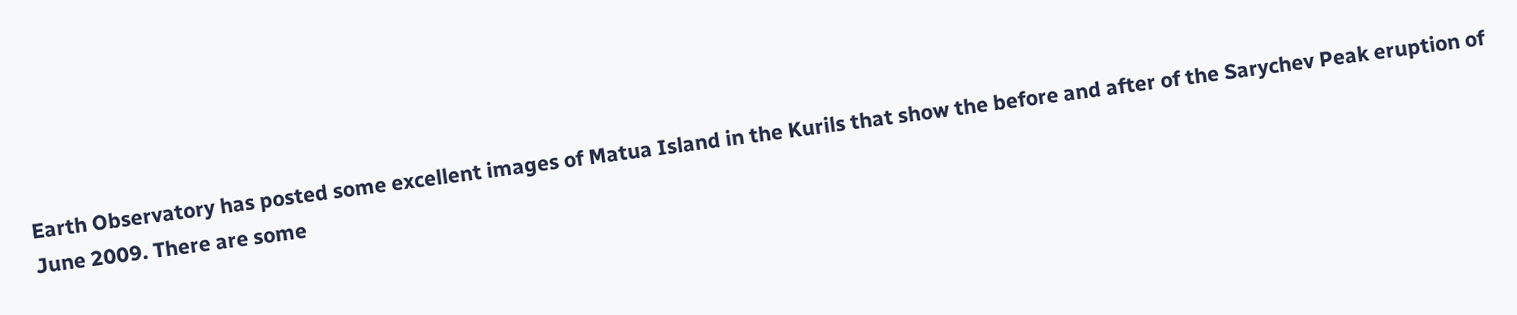Earth Observatory has posted some excellent images of Matua Island in the Kurils that show the before and after of the Sarychev Peak eruption of June 2009. There are some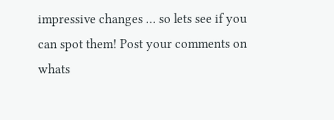impressive changes … so lets see if you can spot them! Post your comments on whats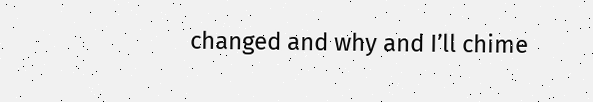changed and why and I’ll chime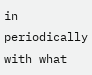in periodically with what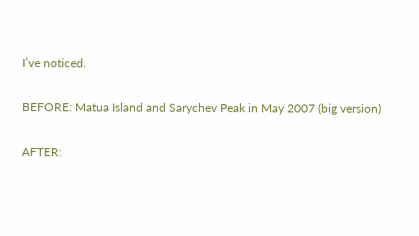I’ve noticed.

BEFORE: Matua Island and Sarychev Peak in May 2007 (big version)

AFTER: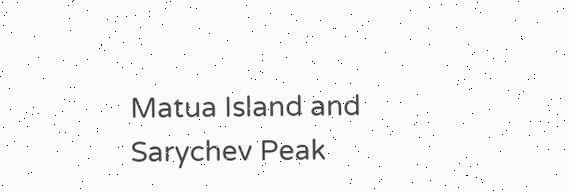Matua Island and Sarychev Peak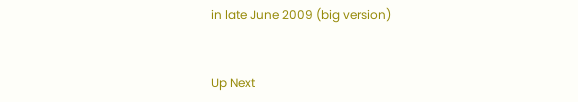in late June 2009 (big version)


Up Next